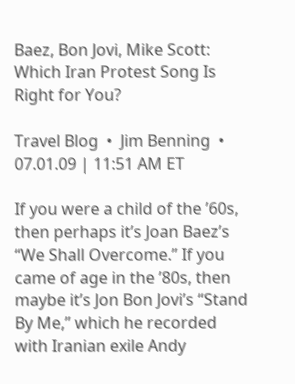Baez, Bon Jovi, Mike Scott: Which Iran Protest Song Is Right for You?

Travel Blog  •  Jim Benning  •  07.01.09 | 11:51 AM ET

If you were a child of the ’60s, then perhaps it’s Joan Baez’s “We Shall Overcome.” If you came of age in the ’80s, then maybe it’s Jon Bon Jovi’s “Stand By Me,” which he recorded with Iranian exile Andy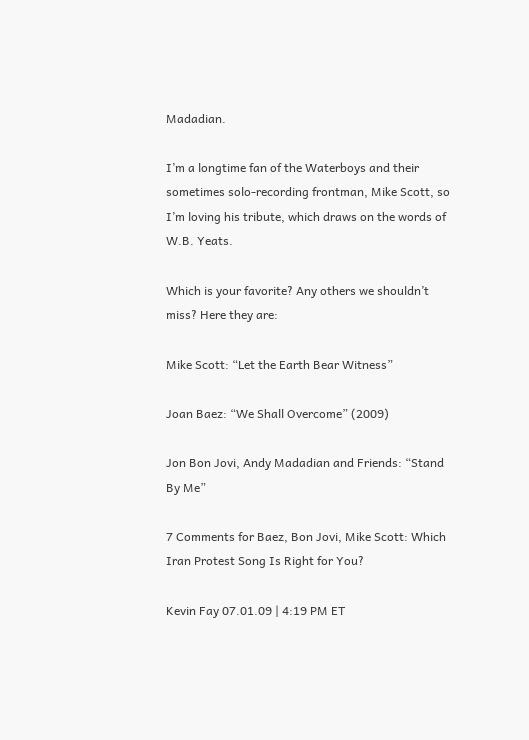Madadian.

I’m a longtime fan of the Waterboys and their sometimes solo-recording frontman, Mike Scott, so I’m loving his tribute, which draws on the words of W.B. Yeats.

Which is your favorite? Any others we shouldn’t miss? Here they are:

Mike Scott: “Let the Earth Bear Witness”

Joan Baez: “We Shall Overcome” (2009)

Jon Bon Jovi, Andy Madadian and Friends: “Stand By Me”

7 Comments for Baez, Bon Jovi, Mike Scott: Which Iran Protest Song Is Right for You?

Kevin Fay 07.01.09 | 4:19 PM ET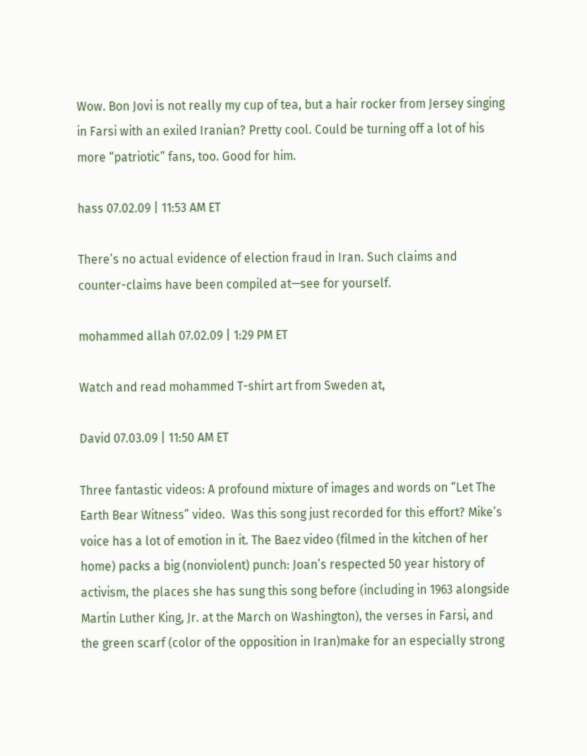Wow. Bon Jovi is not really my cup of tea, but a hair rocker from Jersey singing in Farsi with an exiled Iranian? Pretty cool. Could be turning off a lot of his more “patriotic” fans, too. Good for him.

hass 07.02.09 | 11:53 AM ET

There’s no actual evidence of election fraud in Iran. Such claims and counter-claims have been compiled at—see for yourself.

mohammed allah 07.02.09 | 1:29 PM ET

Watch and read mohammed T-shirt art from Sweden at,

David 07.03.09 | 11:50 AM ET

Three fantastic videos: A profound mixture of images and words on “Let The Earth Bear Witness” video.  Was this song just recorded for this effort? Mike’s voice has a lot of emotion in it. The Baez video (filmed in the kitchen of her home) packs a big (nonviolent) punch: Joan’s respected 50 year history of activism, the places she has sung this song before (including in 1963 alongside Martin Luther King, Jr. at the March on Washington), the verses in Farsi, and the green scarf (color of the opposition in Iran)make for an especially strong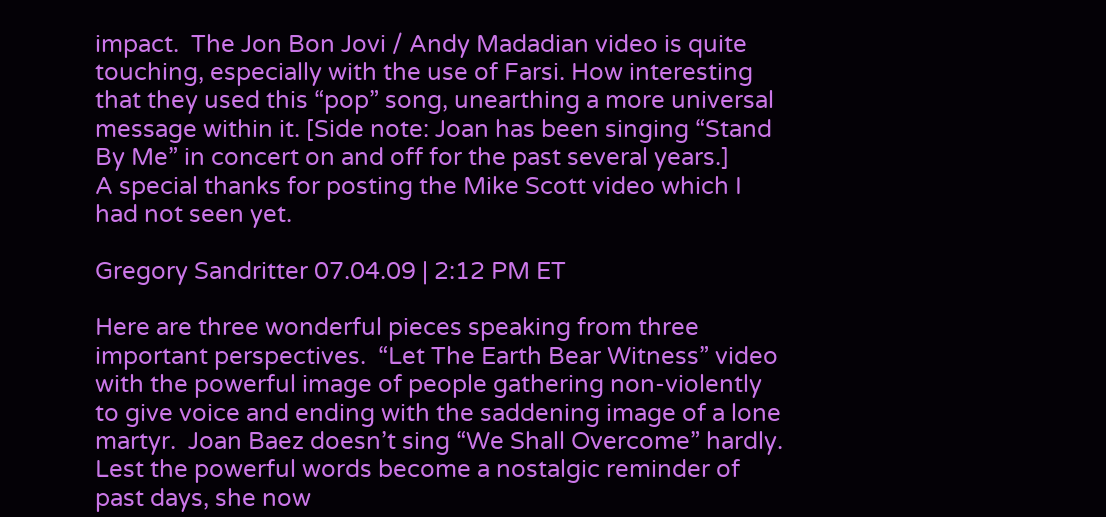impact.  The Jon Bon Jovi / Andy Madadian video is quite touching, especially with the use of Farsi. How interesting that they used this “pop” song, unearthing a more universal message within it. [Side note: Joan has been singing “Stand By Me” in concert on and off for the past several years.]
A special thanks for posting the Mike Scott video which I had not seen yet.

Gregory Sandritter 07.04.09 | 2:12 PM ET

Here are three wonderful pieces speaking from three important perspectives.  “Let The Earth Bear Witness” video with the powerful image of people gathering non-violently to give voice and ending with the saddening image of a lone martyr.  Joan Baez doesn’t sing “We Shall Overcome” hardly.  Lest the powerful words become a nostalgic reminder of past days, she now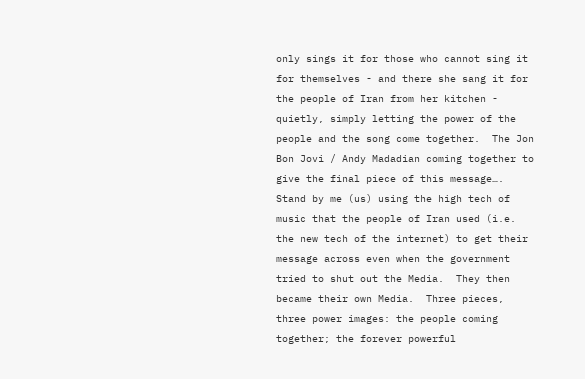only sings it for those who cannot sing it for themselves - and there she sang it for the people of Iran from her kitchen - quietly, simply letting the power of the people and the song come together.  The Jon Bon Jovi / Andy Madadian coming together to give the final piece of this message…. Stand by me (us) using the high tech of music that the people of Iran used (i.e. the new tech of the internet) to get their message across even when the government tried to shut out the Media.  They then became their own Media.  Three pieces, three power images: the people coming together; the forever powerful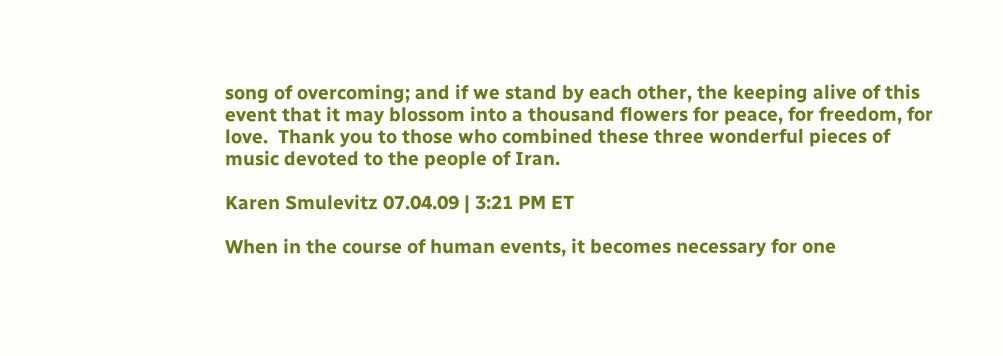song of overcoming; and if we stand by each other, the keeping alive of this event that it may blossom into a thousand flowers for peace, for freedom, for love.  Thank you to those who combined these three wonderful pieces of music devoted to the people of Iran.

Karen Smulevitz 07.04.09 | 3:21 PM ET

When in the course of human events, it becomes necessary for one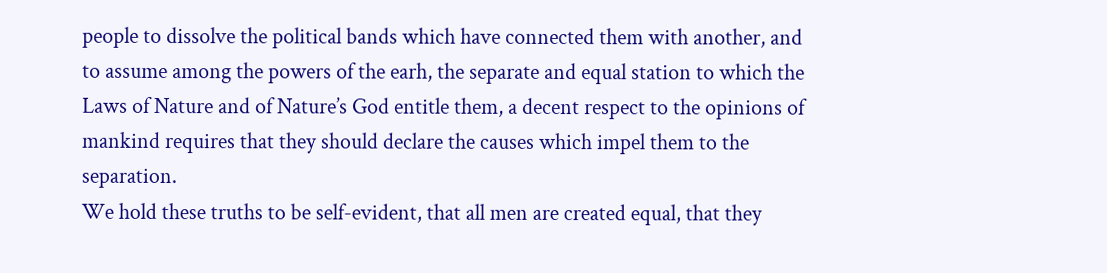people to dissolve the political bands which have connected them with another, and to assume among the powers of the earh, the separate and equal station to which the Laws of Nature and of Nature’s God entitle them, a decent respect to the opinions of mankind requires that they should declare the causes which impel them to the separation.
We hold these truths to be self-evident, that all men are created equal, that they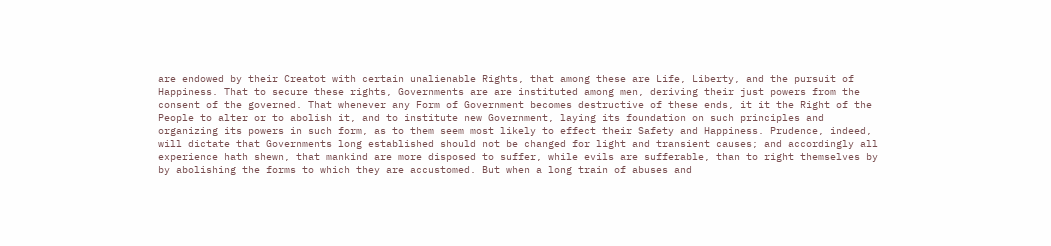are endowed by their Creatot with certain unalienable Rights, that among these are Life, Liberty, and the pursuit of Happiness. That to secure these rights, Governments are are instituted among men, deriving their just powers from the consent of the governed. That whenever any Form of Government becomes destructive of these ends, it it the Right of the People to alter or to abolish it, and to institute new Government, laying its foundation on such principles and organizing its powers in such form, as to them seem most likely to effect their Safety and Happiness. Prudence, indeed, will dictate that Governments long established should not be changed for light and transient causes; and accordingly all experience hath shewn, that mankind are more disposed to suffer, while evils are sufferable, than to right themselves by by abolishing the forms to which they are accustomed. But when a long train of abuses and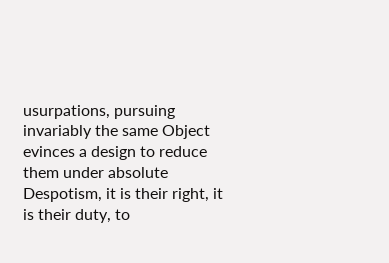usurpations, pursuing invariably the same Object evinces a design to reduce them under absolute Despotism, it is their right, it is their duty, to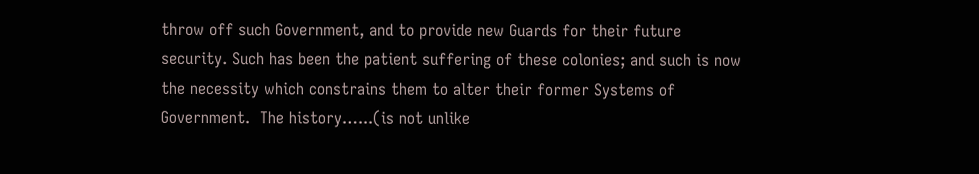throw off such Government, and to provide new Guards for their future security. Such has been the patient suffering of these colonies; and such is now the necessity which constrains them to alter their former Systems of Government.  The history…...(is not unlike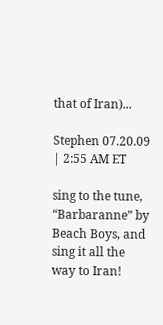that of Iran)...

Stephen 07.20.09 | 2:55 AM ET

sing to the tune, “Barbaranne” by Beach Boys, and sing it all the way to Iran!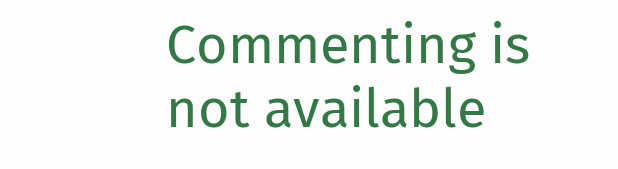Commenting is not available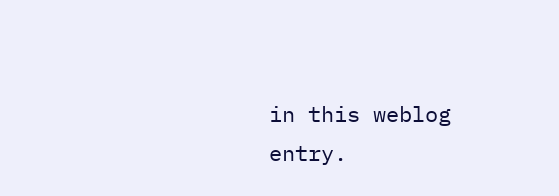in this weblog entry.